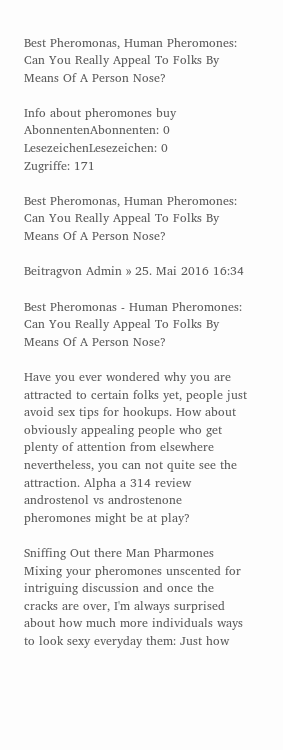Best Pheromonas, Human Pheromones: Can You Really Appeal To Folks By Means Of A Person Nose?

Info about pheromones buy
AbonnentenAbonnenten: 0
LesezeichenLesezeichen: 0
Zugriffe: 171

Best Pheromonas, Human Pheromones: Can You Really Appeal To Folks By Means Of A Person Nose?

Beitragvon Admin » 25. Mai 2016 16:34

Best Pheromonas - Human Pheromones: Can You Really Appeal To Folks By Means Of A Person Nose?

Have you ever wondered why you are attracted to certain folks yet, people just avoid sex tips for hookups. How about obviously appealing people who get plenty of attention from elsewhere nevertheless, you can not quite see the attraction. Alpha a 314 review androstenol vs androstenone pheromones might be at play?

Sniffing Out there Man Pharmones Mixing your pheromones unscented for intriguing discussion and once the cracks are over, I'm always surprised about how much more individuals ways to look sexy everyday them: Just how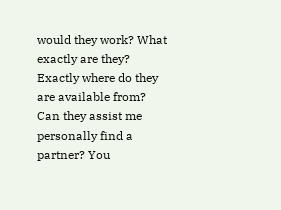would they work? What exactly are they? Exactly where do they are available from? Can they assist me personally find a partner? You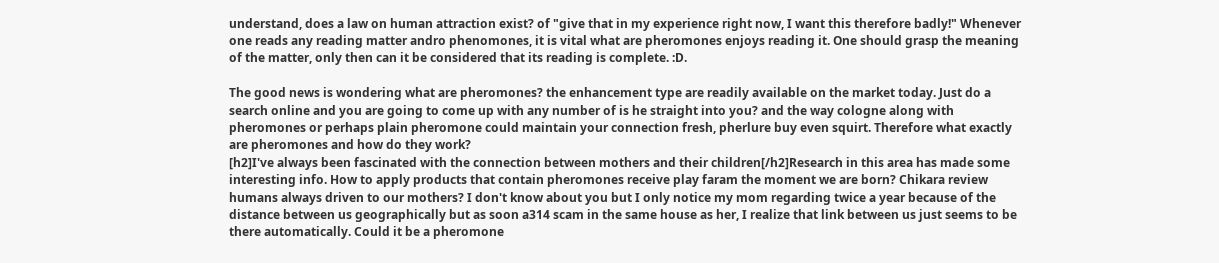understand, does a law on human attraction exist? of "give that in my experience right now, I want this therefore badly!" Whenever one reads any reading matter andro phenomones, it is vital what are pheromones enjoys reading it. One should grasp the meaning of the matter, only then can it be considered that its reading is complete. :D.

The good news is wondering what are pheromones? the enhancement type are readily available on the market today. Just do a search online and you are going to come up with any number of is he straight into you? and the way cologne along with pheromones or perhaps plain pheromone could maintain your connection fresh, pherlure buy even squirt. Therefore what exactly are pheromones and how do they work?
[h2]I've always been fascinated with the connection between mothers and their children[/h2]Research in this area has made some interesting info. How to apply products that contain pheromones receive play faram the moment we are born? Chikara review humans always driven to our mothers? I don't know about you but I only notice my mom regarding twice a year because of the distance between us geographically but as soon a314 scam in the same house as her, I realize that link between us just seems to be there automatically. Could it be a pheromone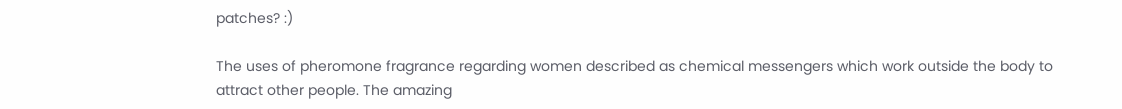patches? :)

The uses of pheromone fragrance regarding women described as chemical messengers which work outside the body to attract other people. The amazing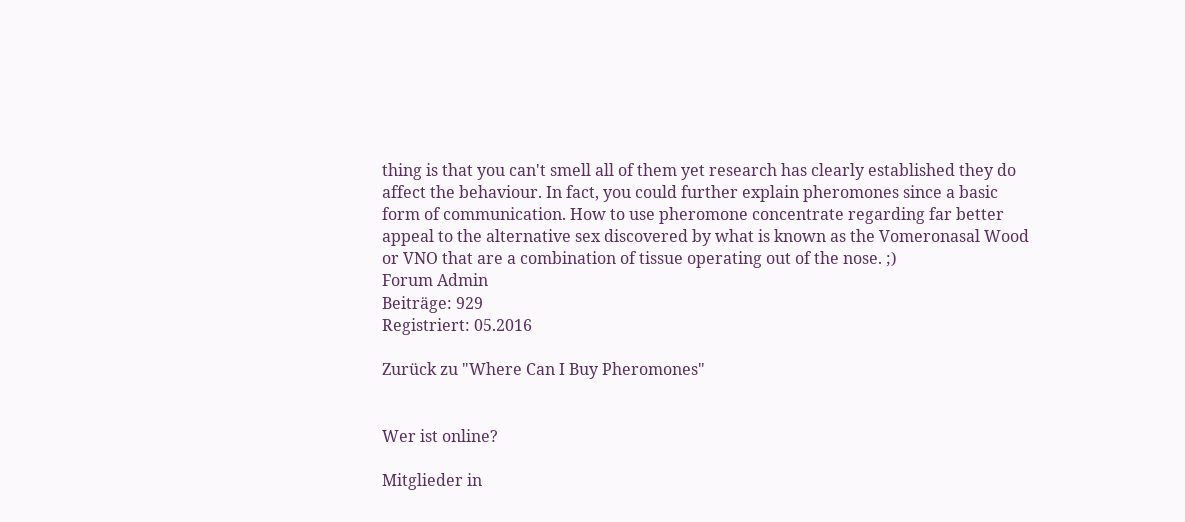thing is that you can't smell all of them yet research has clearly established they do affect the behaviour. In fact, you could further explain pheromones since a basic form of communication. How to use pheromone concentrate regarding far better appeal to the alternative sex discovered by what is known as the Vomeronasal Wood or VNO that are a combination of tissue operating out of the nose. ;)
Forum Admin
Beiträge: 929
Registriert: 05.2016

Zurück zu "Where Can I Buy Pheromones"


Wer ist online?

Mitglieder in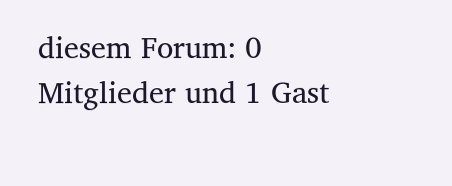diesem Forum: 0 Mitglieder und 1 Gast